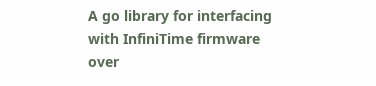A go library for interfacing with InfiniTime firmware over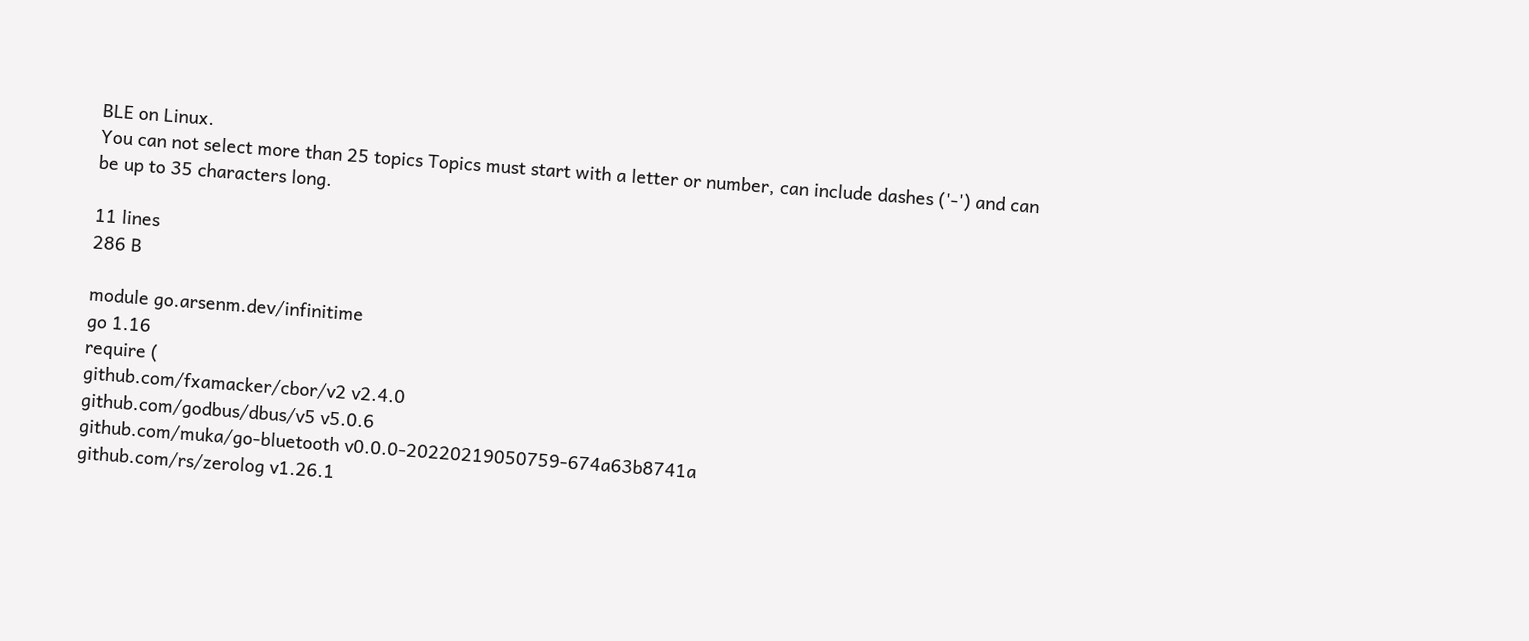BLE on Linux.
You can not select more than 25 topics Topics must start with a letter or number, can include dashes ('-') and can be up to 35 characters long.

11 lines
286 B

module go.arsenm.dev/infinitime
go 1.16
require (
github.com/fxamacker/cbor/v2 v2.4.0
github.com/godbus/dbus/v5 v5.0.6
github.com/muka/go-bluetooth v0.0.0-20220219050759-674a63b8741a
github.com/rs/zerolog v1.26.1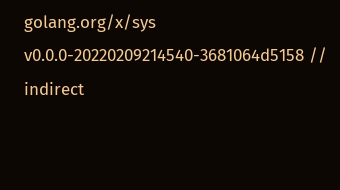golang.org/x/sys v0.0.0-20220209214540-3681064d5158 // indirect